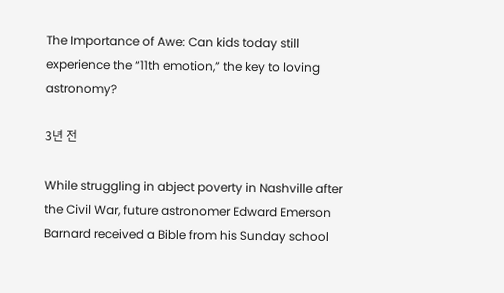The Importance of Awe: Can kids today still experience the “11th emotion,” the key to loving astronomy?

3년 전

While struggling in abject poverty in Nashville after the Civil War, future astronomer Edward Emerson Barnard received a Bible from his Sunday school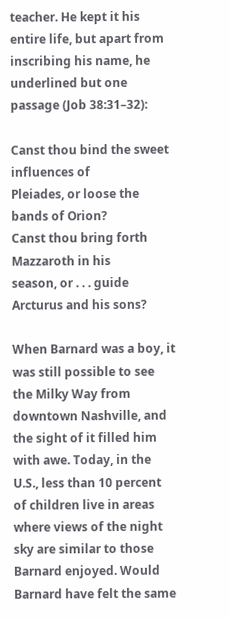teacher. He kept it his entire life, but apart from inscribing his name, he underlined but one passage (Job 38:31–32):

Canst thou bind the sweet influences of
Pleiades, or loose the bands of Orion?
Canst thou bring forth Mazzaroth in his
season, or . . . guide Arcturus and his sons?

When Barnard was a boy, it was still possible to see the Milky Way from downtown Nashville, and the sight of it filled him with awe. Today, in the U.S., less than 10 percent of children live in areas where views of the night sky are similar to those Barnard enjoyed. Would Barnard have felt the same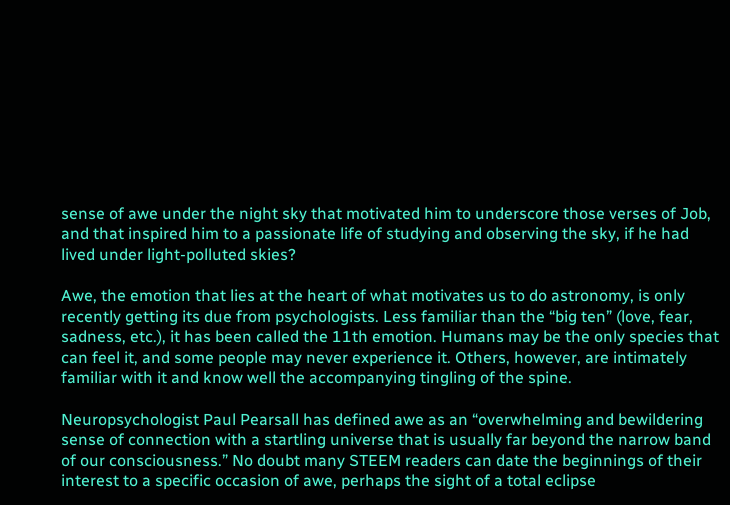sense of awe under the night sky that motivated him to underscore those verses of Job, and that inspired him to a passionate life of studying and observing the sky, if he had lived under light-polluted skies?

Awe, the emotion that lies at the heart of what motivates us to do astronomy, is only recently getting its due from psychologists. Less familiar than the “big ten” (love, fear, sadness, etc.), it has been called the 11th emotion. Humans may be the only species that can feel it, and some people may never experience it. Others, however, are intimately familiar with it and know well the accompanying tingling of the spine.

Neuropsychologist Paul Pearsall has defined awe as an “overwhelming and bewildering sense of connection with a startling universe that is usually far beyond the narrow band of our consciousness.” No doubt many STEEM readers can date the beginnings of their interest to a specific occasion of awe, perhaps the sight of a total eclipse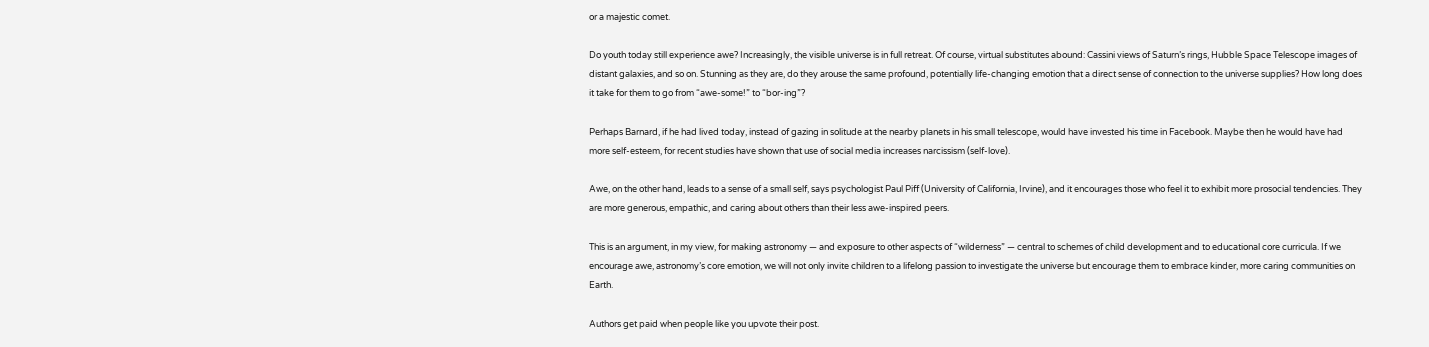or a majestic comet.

Do youth today still experience awe? Increasingly, the visible universe is in full retreat. Of course, virtual substitutes abound: Cassini views of Saturn’s rings, Hubble Space Telescope images of distant galaxies, and so on. Stunning as they are, do they arouse the same profound, potentially life-changing emotion that a direct sense of connection to the universe supplies? How long does it take for them to go from “awe-some!” to “bor-ing”?

Perhaps Barnard, if he had lived today, instead of gazing in solitude at the nearby planets in his small telescope, would have invested his time in Facebook. Maybe then he would have had more self-esteem, for recent studies have shown that use of social media increases narcissism (self-love).

Awe, on the other hand, leads to a sense of a small self, says psychologist Paul Piff (University of California, Irvine), and it encourages those who feel it to exhibit more prosocial tendencies. They are more generous, empathic, and caring about others than their less awe-inspired peers.

This is an argument, in my view, for making astronomy — and exposure to other aspects of “wilderness” — central to schemes of child development and to educational core curricula. If we encourage awe, astronomy’s core emotion, we will not only invite children to a lifelong passion to investigate the universe but encourage them to embrace kinder, more caring communities on Earth.

Authors get paid when people like you upvote their post.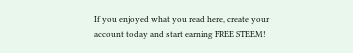If you enjoyed what you read here, create your account today and start earning FREE STEEM!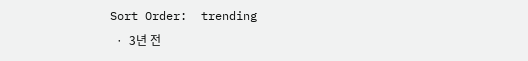Sort Order:  trending
  ·  3년 전